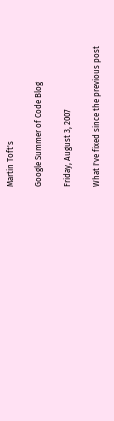Martin Toft's

Google Summer of Code Blog

Friday, August 3, 2007

What I've fixed since the previous post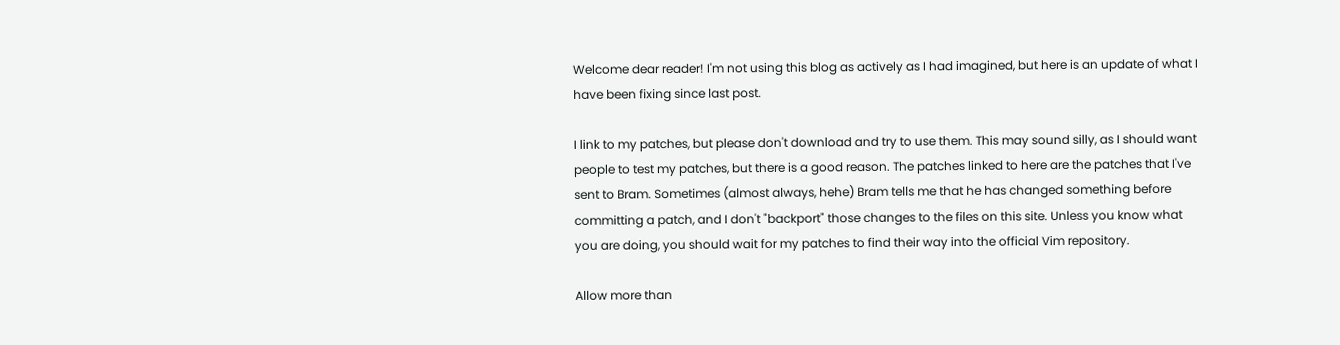Welcome dear reader! I'm not using this blog as actively as I had imagined, but here is an update of what I have been fixing since last post.

I link to my patches, but please don't download and try to use them. This may sound silly, as I should want people to test my patches, but there is a good reason. The patches linked to here are the patches that I've sent to Bram. Sometimes (almost always, hehe) Bram tells me that he has changed something before committing a patch, and I don't "backport" those changes to the files on this site. Unless you know what you are doing, you should wait for my patches to find their way into the official Vim repository.

Allow more than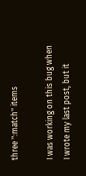three ":match" items

I was working on this bug when I wrote my last post, but it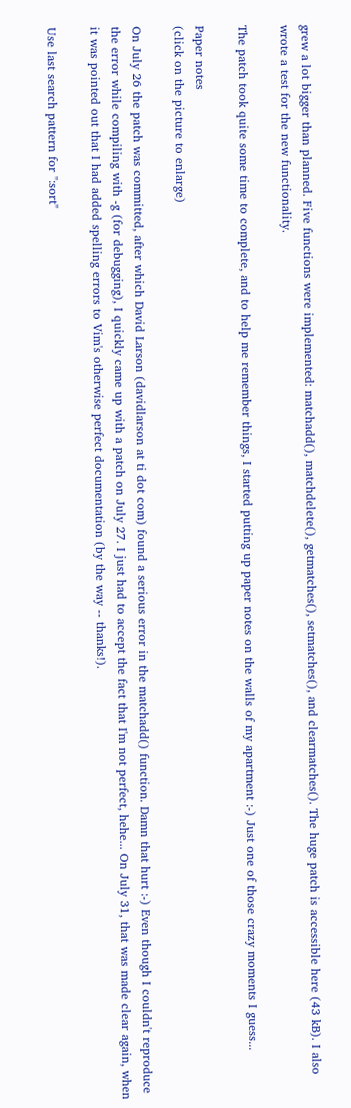grew a lot bigger than planned. Five functions were implemented: matchadd(), matchdelete(), getmatches(), setmatches(), and clearmatches(). The huge patch is accessible here (43 kB). I also wrote a test for the new functionality.

The patch took quite some time to complete, and to help me remember things, I started putting up paper notes on the walls of my apartment :-) Just one of those crazy moments I guess...

Paper notes
(click on the picture to enlarge)

On July 26 the patch was committed, after which David Larson (davidlarson at ti dot com) found a serious error in the matchadd() function. Damn that hurt :-) Even though I couldn't reproduce the error while compiling with -g (for debugging), I quickly came up with a patch on July 27. I just had to accept the fact that I'm not perfect, hehe... On July 31, that was made clear again, when it was pointed out that I had added spelling errors to Vim's otherwise perfect documentation (by the way -- thanks!).

Use last search pattern for ":sort"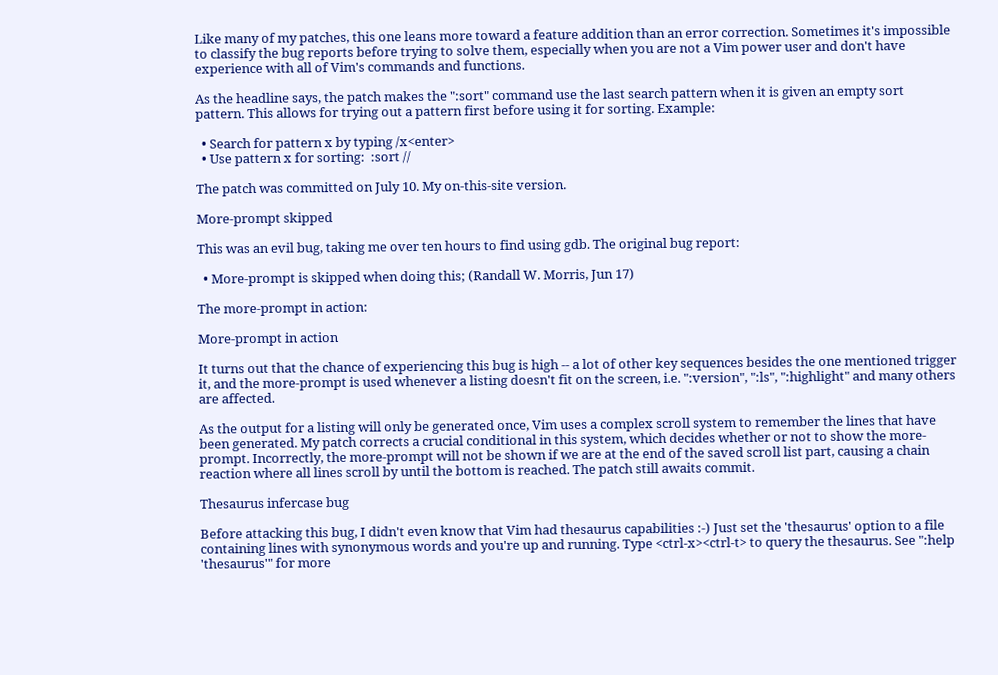Like many of my patches, this one leans more toward a feature addition than an error correction. Sometimes it's impossible to classify the bug reports before trying to solve them, especially when you are not a Vim power user and don't have experience with all of Vim's commands and functions.

As the headline says, the patch makes the ":sort" command use the last search pattern when it is given an empty sort pattern. This allows for trying out a pattern first before using it for sorting. Example:

  • Search for pattern x by typing /x<enter>
  • Use pattern x for sorting:  :sort //

The patch was committed on July 10. My on-this-site version.

More-prompt skipped

This was an evil bug, taking me over ten hours to find using gdb. The original bug report:

  • More-prompt is skipped when doing this; (Randall W. Morris, Jun 17)

The more-prompt in action:

More-prompt in action

It turns out that the chance of experiencing this bug is high -- a lot of other key sequences besides the one mentioned trigger it, and the more-prompt is used whenever a listing doesn't fit on the screen, i.e. ":version", ":ls", ":highlight" and many others are affected.

As the output for a listing will only be generated once, Vim uses a complex scroll system to remember the lines that have been generated. My patch corrects a crucial conditional in this system, which decides whether or not to show the more-prompt. Incorrectly, the more-prompt will not be shown if we are at the end of the saved scroll list part, causing a chain reaction where all lines scroll by until the bottom is reached. The patch still awaits commit.

Thesaurus infercase bug

Before attacking this bug, I didn't even know that Vim had thesaurus capabilities :-) Just set the 'thesaurus' option to a file containing lines with synonymous words and you're up and running. Type <ctrl-x><ctrl-t> to query the thesaurus. See ":help 'thesaurus'" for more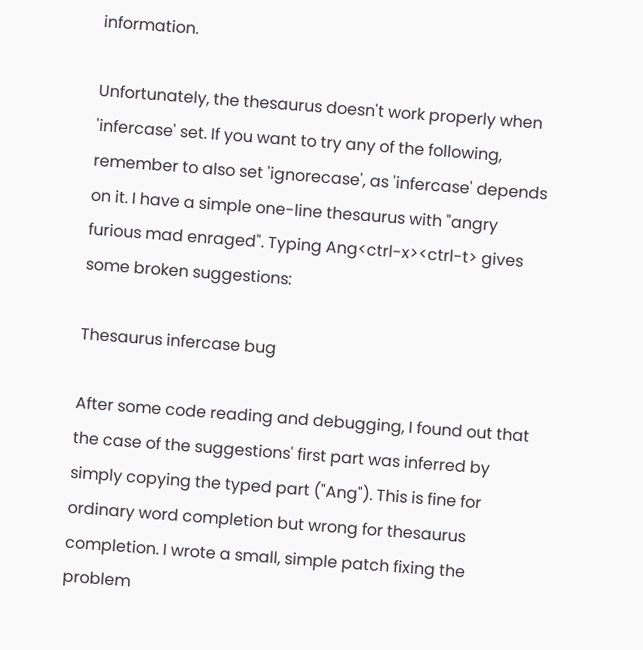information.

Unfortunately, the thesaurus doesn't work properly when 'infercase' set. If you want to try any of the following, remember to also set 'ignorecase', as 'infercase' depends on it. I have a simple one-line thesaurus with "angry furious mad enraged". Typing Ang<ctrl-x><ctrl-t> gives some broken suggestions:

Thesaurus infercase bug

After some code reading and debugging, I found out that the case of the suggestions' first part was inferred by simply copying the typed part ("Ang"). This is fine for ordinary word completion but wrong for thesaurus completion. I wrote a small, simple patch fixing the problem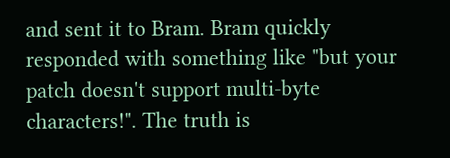and sent it to Bram. Bram quickly responded with something like "but your patch doesn't support multi-byte characters!". The truth is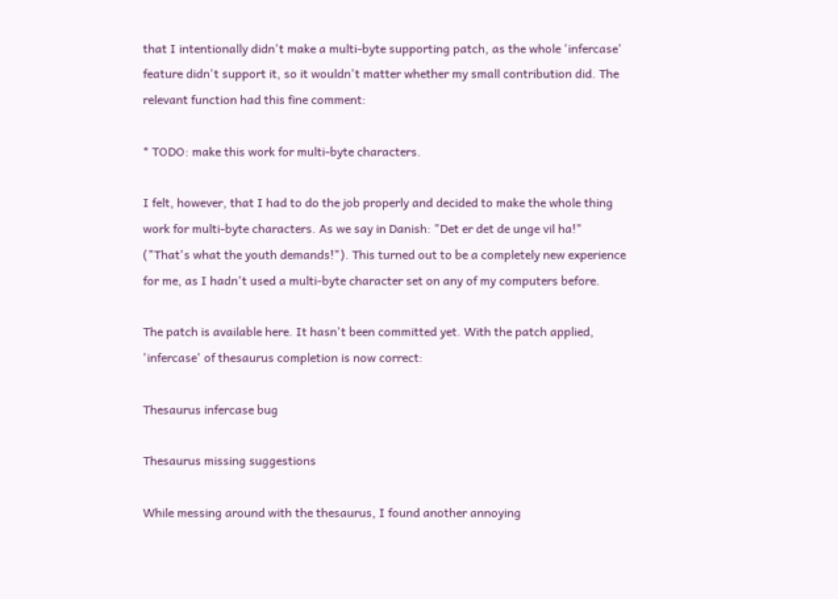that I intentionally didn't make a multi-byte supporting patch, as the whole 'infercase' feature didn't support it, so it wouldn't matter whether my small contribution did. The relevant function had this fine comment:

* TODO: make this work for multi-byte characters.

I felt, however, that I had to do the job properly and decided to make the whole thing work for multi-byte characters. As we say in Danish: "Det er det de unge vil ha!" ("That's what the youth demands!"). This turned out to be a completely new experience for me, as I hadn't used a multi-byte character set on any of my computers before.

The patch is available here. It hasn't been committed yet. With the patch applied, 'infercase' of thesaurus completion is now correct:

Thesaurus infercase bug

Thesaurus missing suggestions

While messing around with the thesaurus, I found another annoying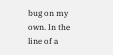bug on my own. In the line of a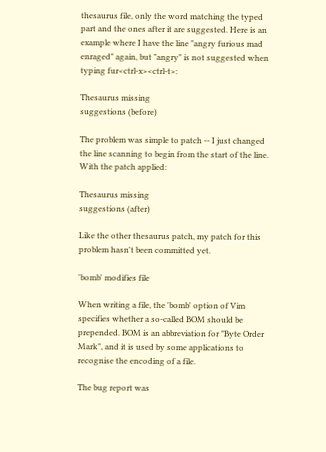thesaurus file, only the word matching the typed part and the ones after it are suggested. Here is an example where I have the line "angry furious mad enraged" again, but "angry" is not suggested when typing fur<ctrl-x><ctrl-t>:

Thesaurus missing
suggestions (before)

The problem was simple to patch -- I just changed the line scanning to begin from the start of the line. With the patch applied:

Thesaurus missing
suggestions (after)

Like the other thesaurus patch, my patch for this problem hasn't been committed yet.

'bomb' modifies file

When writing a file, the 'bomb' option of Vim specifies whether a so-called BOM should be prepended. BOM is an abbreviation for "Byte Order Mark", and it is used by some applications to recognise the encoding of a file.

The bug report was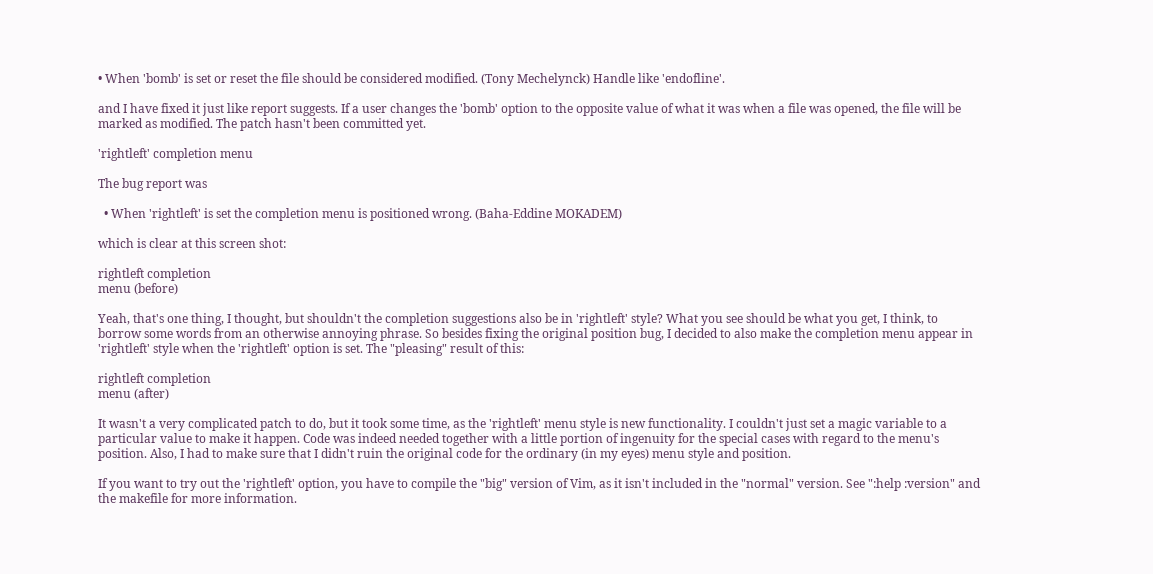• When 'bomb' is set or reset the file should be considered modified. (Tony Mechelynck) Handle like 'endofline'.

and I have fixed it just like report suggests. If a user changes the 'bomb' option to the opposite value of what it was when a file was opened, the file will be marked as modified. The patch hasn't been committed yet.

'rightleft' completion menu

The bug report was

  • When 'rightleft' is set the completion menu is positioned wrong. (Baha-Eddine MOKADEM)

which is clear at this screen shot:

rightleft completion
menu (before)

Yeah, that's one thing, I thought, but shouldn't the completion suggestions also be in 'rightleft' style? What you see should be what you get, I think, to borrow some words from an otherwise annoying phrase. So besides fixing the original position bug, I decided to also make the completion menu appear in 'rightleft' style when the 'rightleft' option is set. The "pleasing" result of this:

rightleft completion
menu (after)

It wasn't a very complicated patch to do, but it took some time, as the 'rightleft' menu style is new functionality. I couldn't just set a magic variable to a particular value to make it happen. Code was indeed needed together with a little portion of ingenuity for the special cases with regard to the menu's position. Also, I had to make sure that I didn't ruin the original code for the ordinary (in my eyes) menu style and position.

If you want to try out the 'rightleft' option, you have to compile the "big" version of Vim, as it isn't included in the "normal" version. See ":help :version" and the makefile for more information.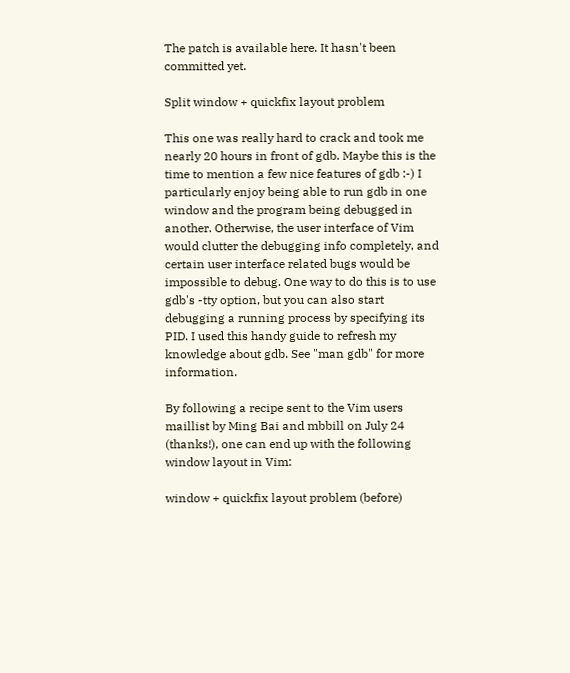The patch is available here. It hasn't been committed yet.

Split window + quickfix layout problem

This one was really hard to crack and took me nearly 20 hours in front of gdb. Maybe this is the time to mention a few nice features of gdb :-) I particularly enjoy being able to run gdb in one window and the program being debugged in another. Otherwise, the user interface of Vim would clutter the debugging info completely, and certain user interface related bugs would be impossible to debug. One way to do this is to use gdb's -tty option, but you can also start debugging a running process by specifying its PID. I used this handy guide to refresh my knowledge about gdb. See "man gdb" for more information.

By following a recipe sent to the Vim users maillist by Ming Bai and mbbill on July 24 (thanks!), one can end up with the following window layout in Vim:

window + quickfix layout problem (before)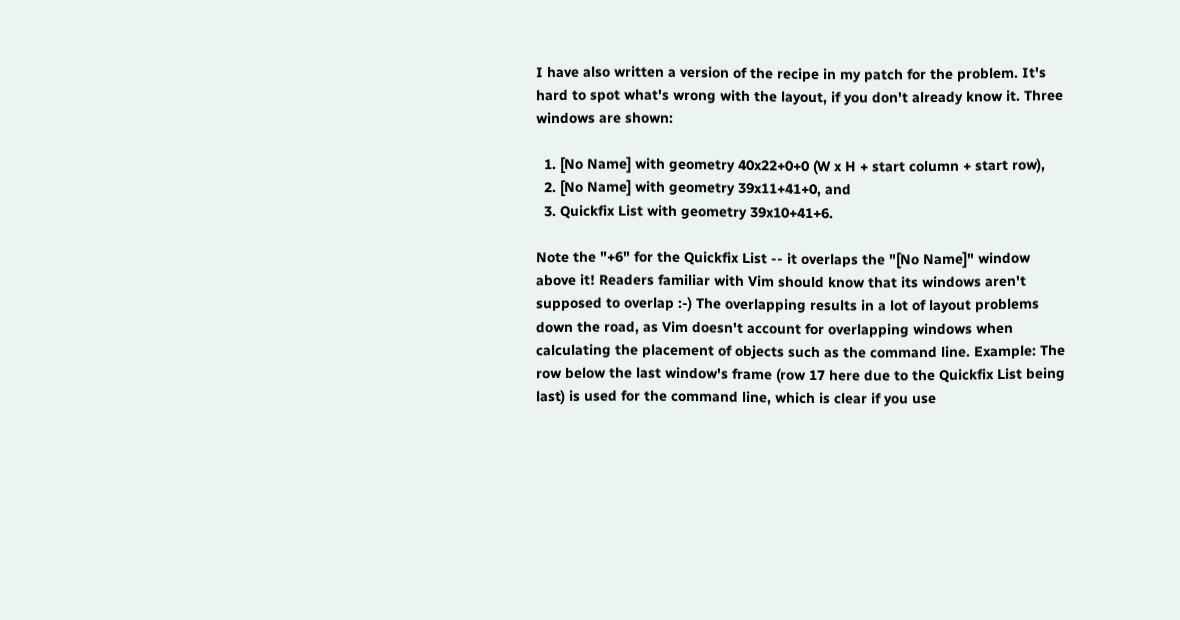I have also written a version of the recipe in my patch for the problem. It's hard to spot what's wrong with the layout, if you don't already know it. Three windows are shown:

  1. [No Name] with geometry 40x22+0+0 (W x H + start column + start row),
  2. [No Name] with geometry 39x11+41+0, and
  3. Quickfix List with geometry 39x10+41+6.

Note the "+6" for the Quickfix List -- it overlaps the "[No Name]" window above it! Readers familiar with Vim should know that its windows aren't supposed to overlap :-) The overlapping results in a lot of layout problems down the road, as Vim doesn't account for overlapping windows when calculating the placement of objects such as the command line. Example: The row below the last window's frame (row 17 here due to the Quickfix List being last) is used for the command line, which is clear if you use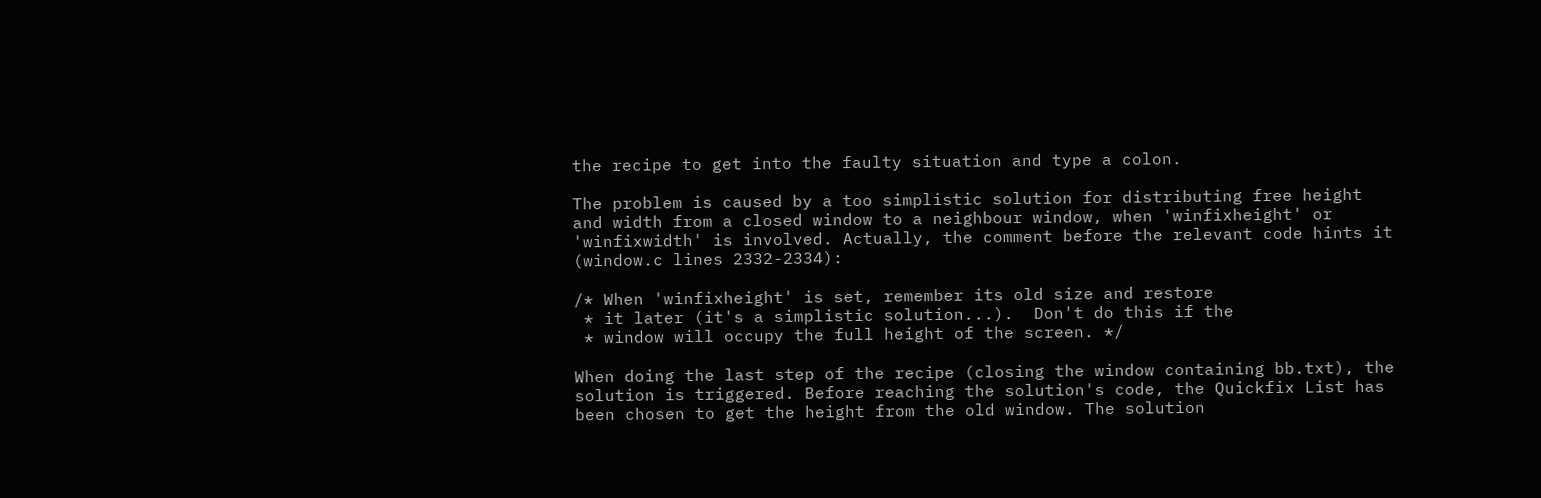the recipe to get into the faulty situation and type a colon.

The problem is caused by a too simplistic solution for distributing free height and width from a closed window to a neighbour window, when 'winfixheight' or 'winfixwidth' is involved. Actually, the comment before the relevant code hints it (window.c lines 2332-2334):

/* When 'winfixheight' is set, remember its old size and restore
 * it later (it's a simplistic solution...).  Don't do this if the
 * window will occupy the full height of the screen. */

When doing the last step of the recipe (closing the window containing bb.txt), the solution is triggered. Before reaching the solution's code, the Quickfix List has been chosen to get the height from the old window. The solution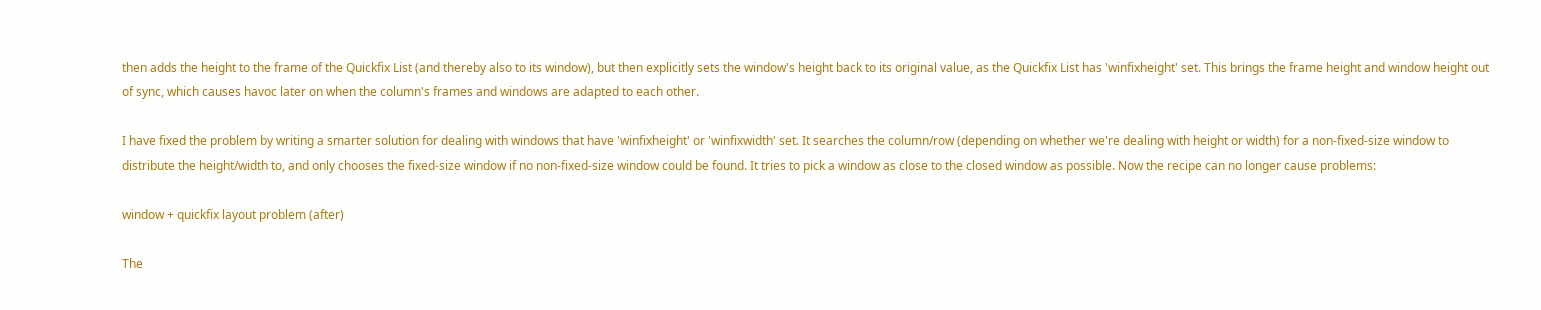then adds the height to the frame of the Quickfix List (and thereby also to its window), but then explicitly sets the window's height back to its original value, as the Quickfix List has 'winfixheight' set. This brings the frame height and window height out of sync, which causes havoc later on when the column's frames and windows are adapted to each other.

I have fixed the problem by writing a smarter solution for dealing with windows that have 'winfixheight' or 'winfixwidth' set. It searches the column/row (depending on whether we're dealing with height or width) for a non-fixed-size window to distribute the height/width to, and only chooses the fixed-size window if no non-fixed-size window could be found. It tries to pick a window as close to the closed window as possible. Now the recipe can no longer cause problems:

window + quickfix layout problem (after)

The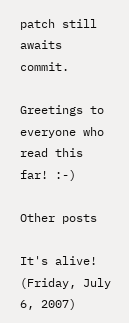patch still awaits commit.

Greetings to everyone who read this far! :-)

Other posts

It's alive! (Friday, July 6, 2007)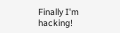Finally I'm hacking!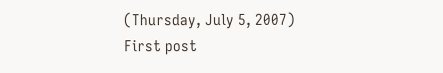(Thursday, July 5, 2007)
First post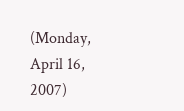(Monday, April 16, 2007)